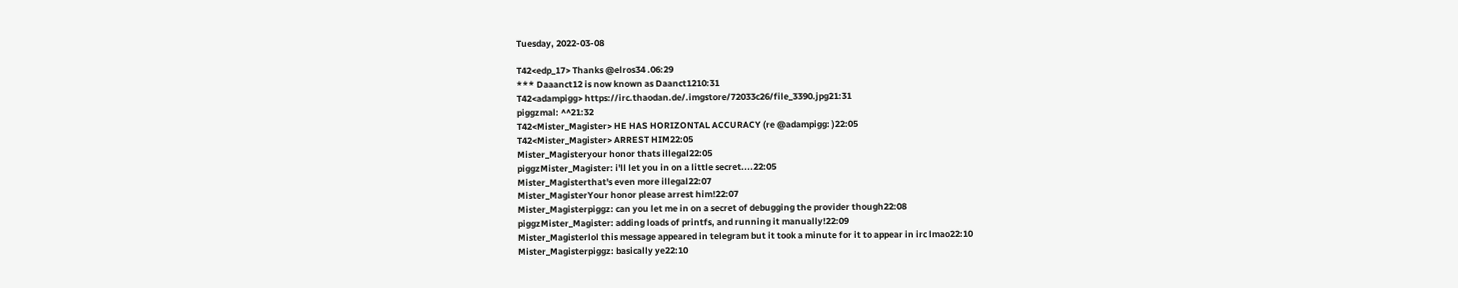Tuesday, 2022-03-08

T42<edp_17> Thanks @elros34 .06:29
*** Daaanct12 is now known as Daanct1210:31
T42<adampigg> https://irc.thaodan.de/.imgstore/72033c26/file_3390.jpg21:31
piggzmal: ^^21:32
T42<Mister_Magister> HE HAS HORIZONTAL ACCURACY (re @adampigg: )22:05
T42<Mister_Magister> ARREST HIM22:05
Mister_Magisteryour honor thats illegal22:05
piggzMister_Magister: i'll let you in on a little secret....22:05
Mister_Magisterthat's even more illegal22:07
Mister_MagisterYour honor please arrest him!22:07
Mister_Magisterpiggz: can you let me in on a secret of debugging the provider though22:08
piggzMister_Magister: adding loads of printfs, and running it manually!22:09
Mister_Magisterlol this message appeared in telegram but it took a minute for it to appear in irc lmao22:10
Mister_Magisterpiggz: basically ye22:10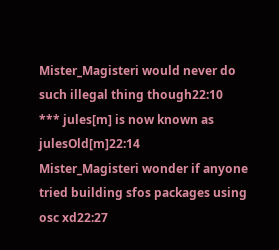Mister_Magisteri would never do such illegal thing though22:10
*** jules[m] is now known as julesOld[m]22:14
Mister_Magisteri wonder if anyone tried building sfos packages using osc xd22:27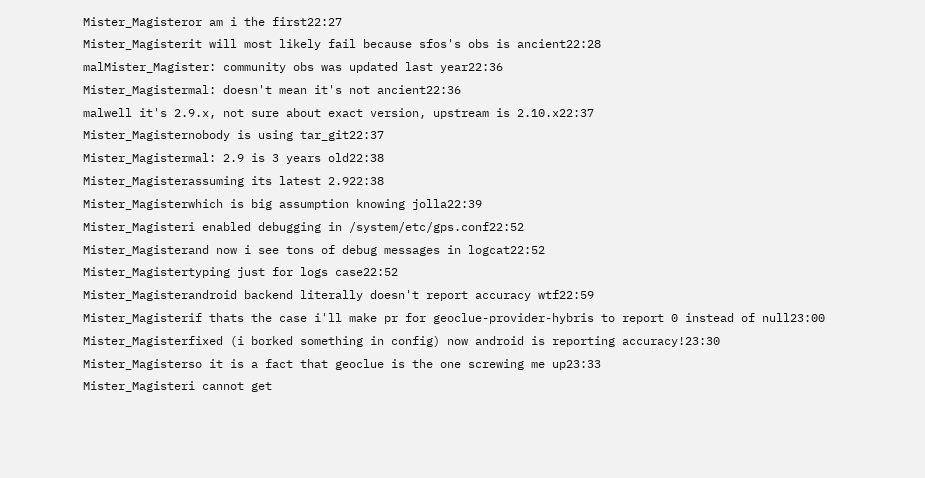Mister_Magisteror am i the first22:27
Mister_Magisterit will most likely fail because sfos's obs is ancient22:28
malMister_Magister: community obs was updated last year22:36
Mister_Magistermal: doesn't mean it's not ancient22:36
malwell it's 2.9.x, not sure about exact version, upstream is 2.10.x22:37
Mister_Magisternobody is using tar_git22:37
Mister_Magistermal: 2.9 is 3 years old22:38
Mister_Magisterassuming its latest 2.922:38
Mister_Magisterwhich is big assumption knowing jolla22:39
Mister_Magisteri enabled debugging in /system/etc/gps.conf22:52
Mister_Magisterand now i see tons of debug messages in logcat22:52
Mister_Magistertyping just for logs case22:52
Mister_Magisterandroid backend literally doesn't report accuracy wtf22:59
Mister_Magisterif thats the case i'll make pr for geoclue-provider-hybris to report 0 instead of null23:00
Mister_Magisterfixed (i borked something in config) now android is reporting accuracy!23:30
Mister_Magisterso it is a fact that geoclue is the one screwing me up23:33
Mister_Magisteri cannot get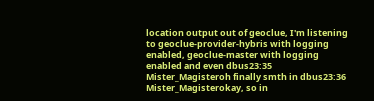location output out of geoclue, I'm listening to geoclue-provider-hybris with logging enabled, geoclue-master with logging enabled and even dbus23:35
Mister_Magisteroh finally smth in dbus23:36
Mister_Magisterokay, so in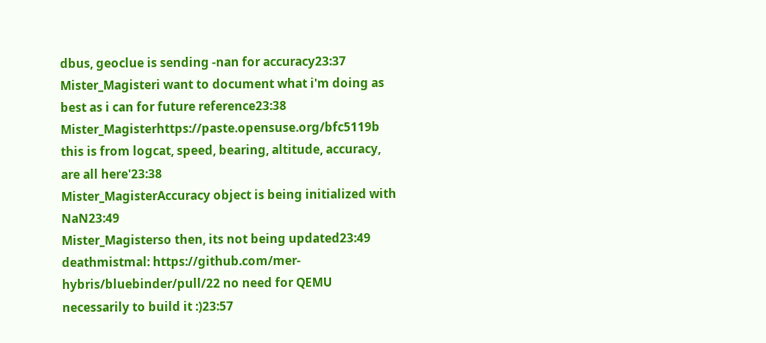dbus, geoclue is sending -nan for accuracy23:37
Mister_Magisteri want to document what i'm doing as best as i can for future reference23:38
Mister_Magisterhttps://paste.opensuse.org/bfc5119b this is from logcat, speed, bearing, altitude, accuracy, are all here'23:38
Mister_MagisterAccuracy object is being initialized with NaN23:49
Mister_Magisterso then, its not being updated23:49
deathmistmal: https://github.com/mer-hybris/bluebinder/pull/22 no need for QEMU necessarily to build it :)23:57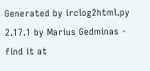Generated by irclog2html.py 2.17.1 by Marius Gedminas - find it at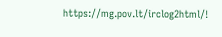https://mg.pov.lt/irclog2html/!